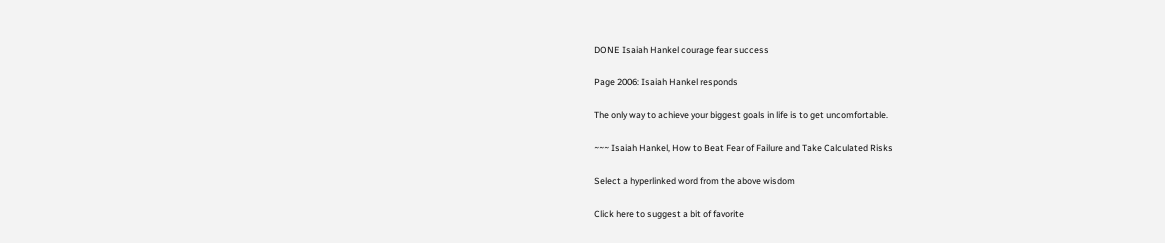DONE Isaiah Hankel courage fear success

Page 2006: Isaiah Hankel responds

The only way to achieve your biggest goals in life is to get uncomfortable.

~~~ Isaiah Hankel, How to Beat Fear of Failure and Take Calculated Risks

Select a hyperlinked word from the above wisdom

Click here to suggest a bit of favorite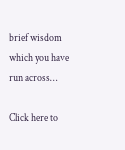brief wisdom which you have run across…

Click here to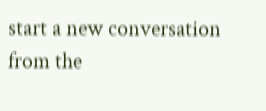start a new conversation from the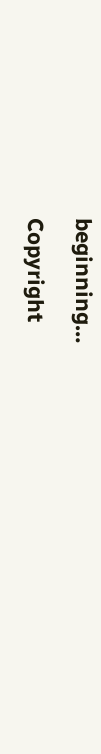beginning…

Copyright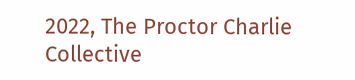2022, The Proctor Charlie Collective